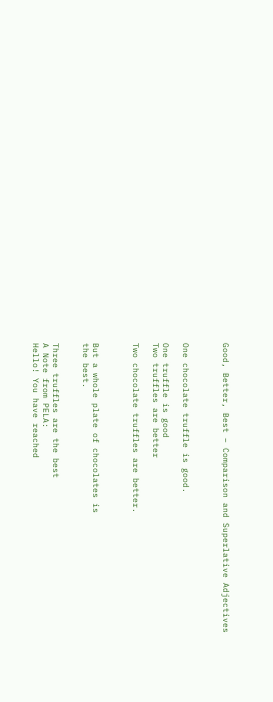Good, Better, Best – Comparison and Superlative Adjectives



One chocolate truffle is good.

One truffle is good
Two truffles are better

Two chocolate truffles are better.



But a whole plate of chocolates is
the best.


Three truffles are the best
A Note from PELA:
Hello! You have reached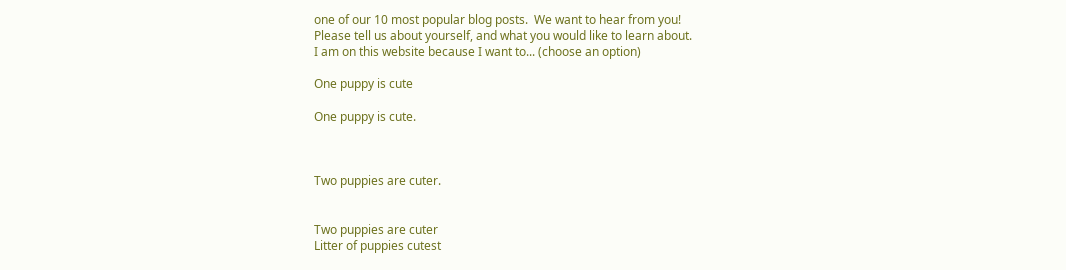one of our 10 most popular blog posts.  We want to hear from you!
Please tell us about yourself, and what you would like to learn about.
I am on this website because I want to... (choose an option)

One puppy is cute

One puppy is cute.



Two puppies are cuter.


Two puppies are cuter
Litter of puppies cutest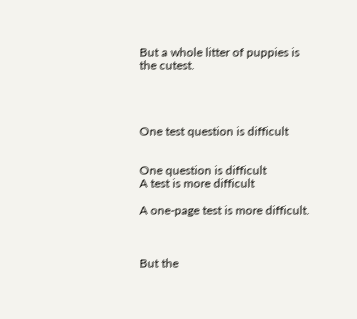But a whole litter of puppies is
the cutest.




One test question is difficult


One question is difficult
A test is more difficult

A one-page test is more difficult.



But the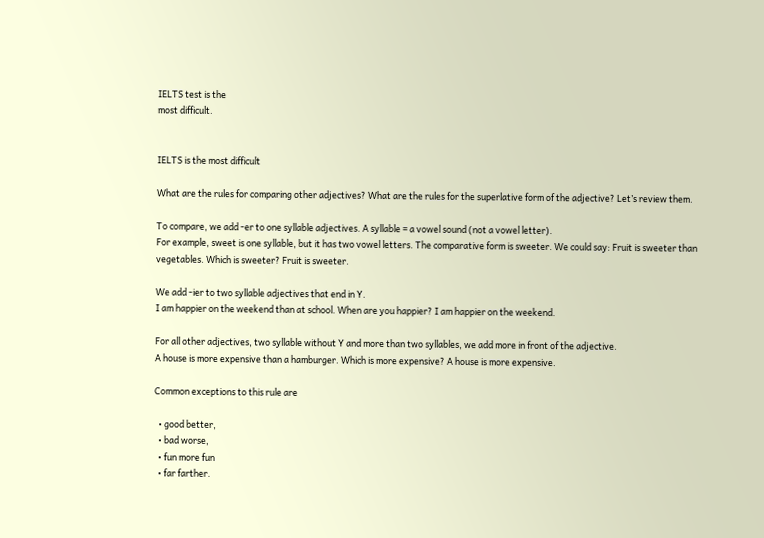IELTS test is the
most difficult.


IELTS is the most difficult

What are the rules for comparing other adjectives? What are the rules for the superlative form of the adjective? Let’s review them.

To compare, we add -er to one syllable adjectives. A syllable = a vowel sound (not a vowel letter).
For example, sweet is one syllable, but it has two vowel letters. The comparative form is sweeter. We could say: Fruit is sweeter than vegetables. Which is sweeter? Fruit is sweeter.

We add -ier to two syllable adjectives that end in Y.
I am happier on the weekend than at school. When are you happier? I am happier on the weekend.

For all other adjectives, two syllable without Y and more than two syllables, we add more in front of the adjective.
A house is more expensive than a hamburger. Which is more expensive? A house is more expensive.

Common exceptions to this rule are

  • good better,
  • bad worse,
  • fun more fun
  • far farther.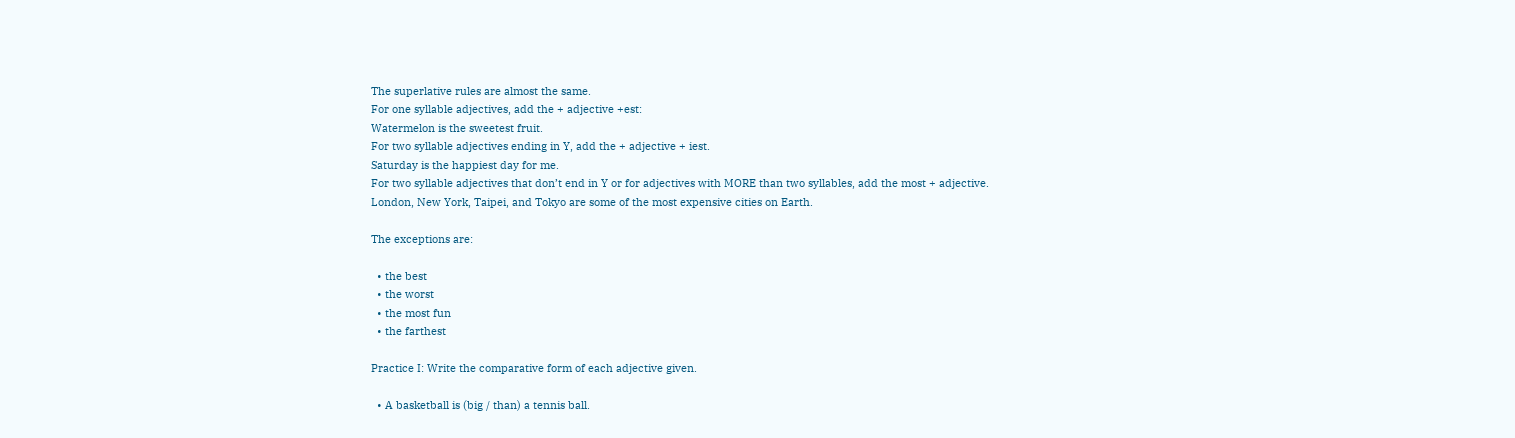The superlative rules are almost the same.
For one syllable adjectives, add the + adjective +est:
Watermelon is the sweetest fruit.
For two syllable adjectives ending in Y, add the + adjective + iest.
Saturday is the happiest day for me.
For two syllable adjectives that don’t end in Y or for adjectives with MORE than two syllables, add the most + adjective.
London, New York, Taipei, and Tokyo are some of the most expensive cities on Earth.

The exceptions are:

  • the best
  • the worst
  • the most fun
  • the farthest

Practice I: Write the comparative form of each adjective given.

  • A basketball is (big / than) a tennis ball.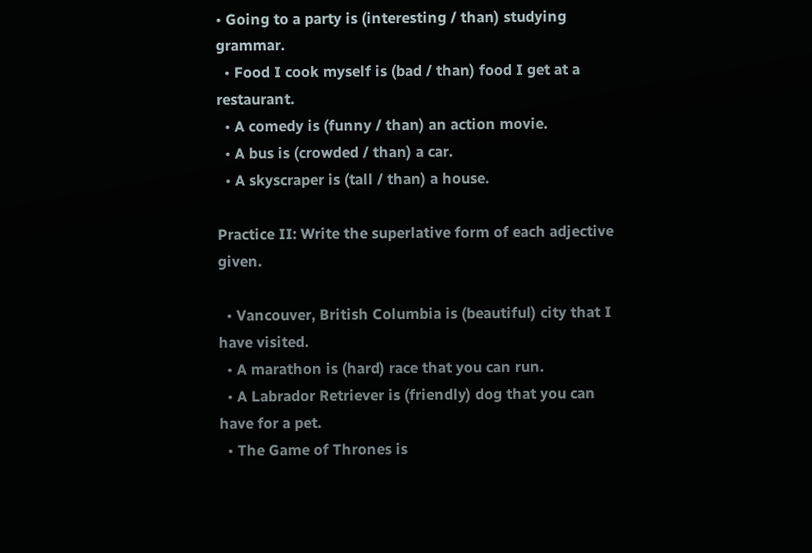• Going to a party is (interesting / than) studying grammar.
  • Food I cook myself is (bad / than) food I get at a restaurant.
  • A comedy is (funny / than) an action movie.
  • A bus is (crowded / than) a car.
  • A skyscraper is (tall / than) a house.

Practice II: Write the superlative form of each adjective given.

  • Vancouver, British Columbia is (beautiful) city that I have visited.
  • A marathon is (hard) race that you can run.
  • A Labrador Retriever is (friendly) dog that you can have for a pet.
  • The Game of Thrones is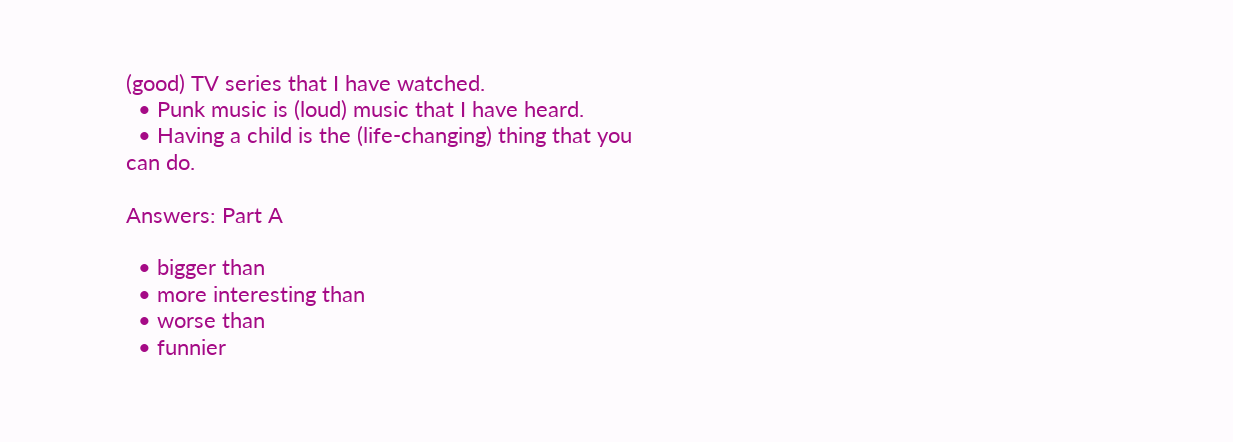(good) TV series that I have watched.
  • Punk music is (loud) music that I have heard.
  • Having a child is the (life-changing) thing that you can do.

Answers: Part A

  • bigger than
  • more interesting than
  • worse than
  • funnier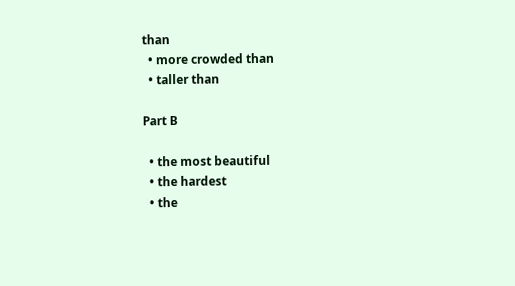than
  • more crowded than
  • taller than

Part B

  • the most beautiful
  • the hardest
  • the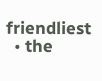friendliest
  • the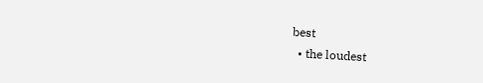best
  • the loudest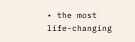• the most life-changing